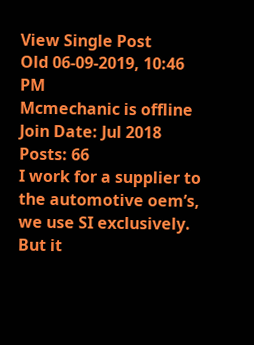View Single Post
Old 06-09-2019, 10:46 PM
Mcmechanic is offline
Join Date: Jul 2018
Posts: 66
I work for a supplier to the automotive oem’s, we use SI exclusively. But it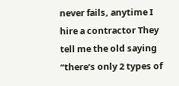never fails, anytime I hire a contractor They tell me the old saying “there’s only 2 types of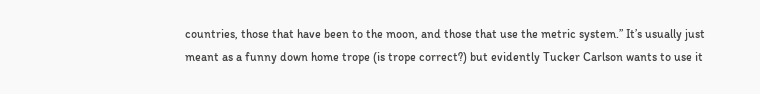countries, those that have been to the moon, and those that use the metric system.” It’s usually just meant as a funny down home trope (is trope correct?) but evidently Tucker Carlson wants to use it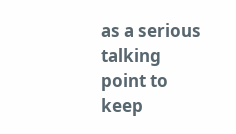as a serious talking point to keep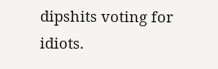dipshits voting for idiots.